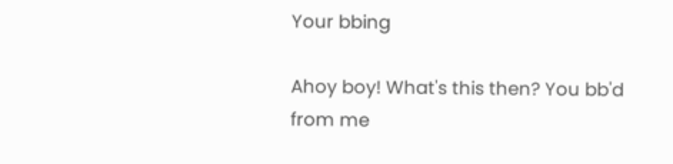Your bbing

Ahoy boy! What's this then? You bb'd from me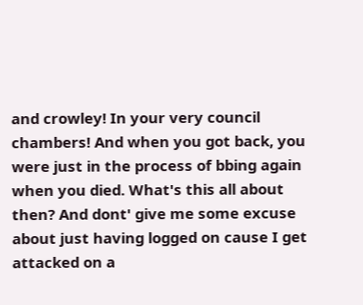and crowley! In your very council chambers! And when you got back, you were just in the process of bbing again when you died. What's this all about then? And dont' give me some excuse about just having logged on cause I get attacked on a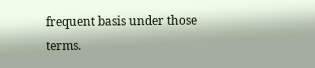frequent basis under those terms.